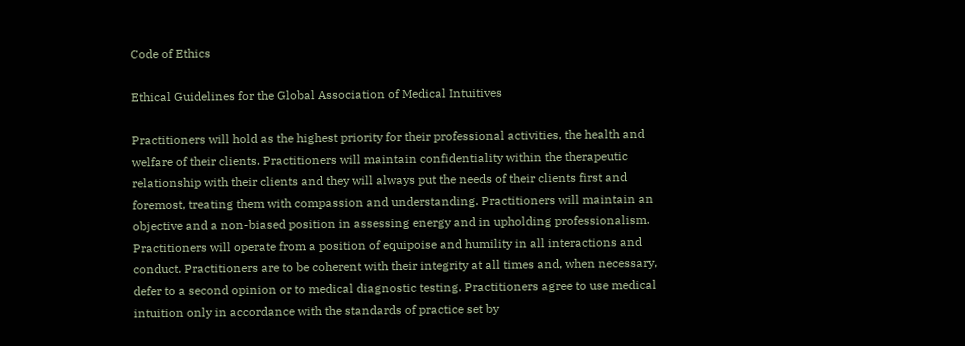Code of Ethics

Ethical Guidelines for the Global Association of Medical Intuitives

Practitioners will hold as the highest priority for their professional activities, the health and welfare of their clients. Practitioners will maintain confidentiality within the therapeutic relationship with their clients and they will always put the needs of their clients first and foremost, treating them with compassion and understanding. Practitioners will maintain an objective and a non-biased position in assessing energy and in upholding professionalism. Practitioners will operate from a position of equipoise and humility in all interactions and conduct. Practitioners are to be coherent with their integrity at all times and, when necessary, defer to a second opinion or to medical diagnostic testing. Practitioners agree to use medical intuition only in accordance with the standards of practice set by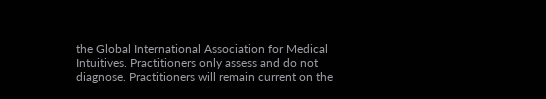the Global International Association for Medical Intuitives. Practitioners only assess and do not diagnose. Practitioners will remain current on the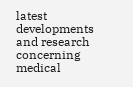latest developments and research concerning medical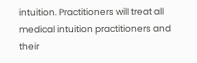intuition. Practitioners will treat all medical intuition practitioners and their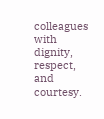colleagues with dignity, respect, and courtesy.